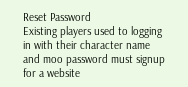Reset Password
Existing players used to logging in with their character name and moo password must signup for a website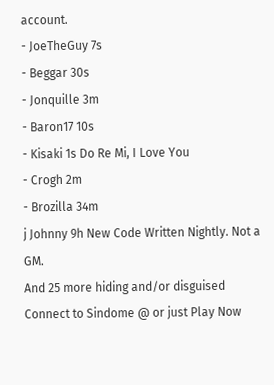account.
- JoeTheGuy 7s
- Beggar 30s
- Jonquille 3m
- Baron17 10s
- Kisaki 1s Do Re Mi, I Love You
- Crogh 2m
- Brozilla 34m
j Johnny 9h New Code Written Nightly. Not a GM.
And 25 more hiding and/or disguised
Connect to Sindome @ or just Play Now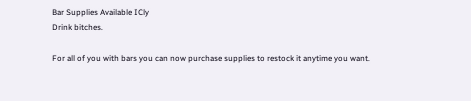Bar Supplies Available ICly
Drink bitches.

For all of you with bars you can now purchase supplies to restock it anytime you want.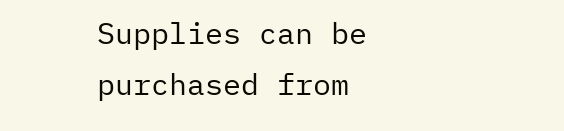Supplies can be purchased from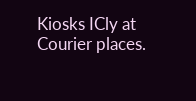Kiosks ICly at Courier places.